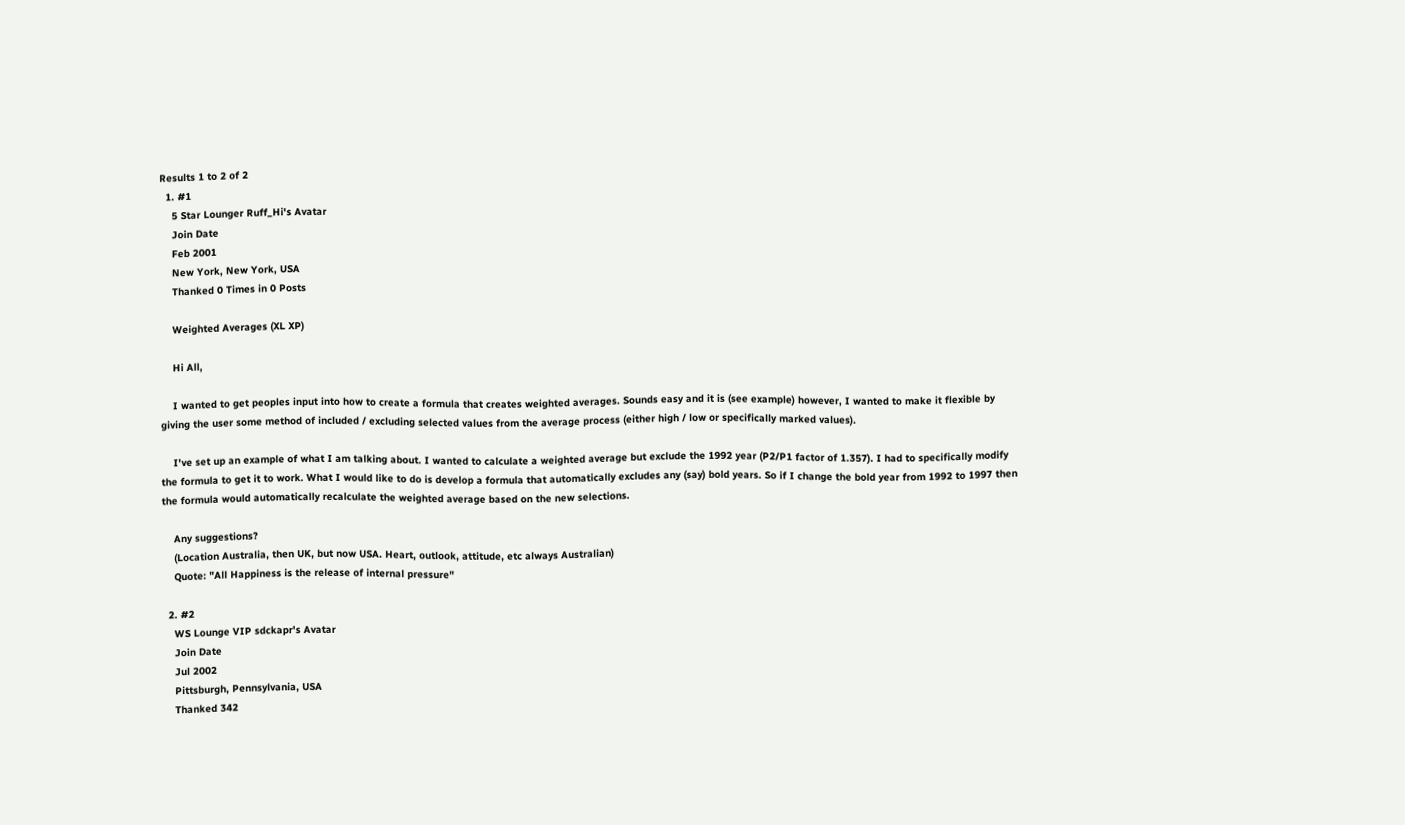Results 1 to 2 of 2
  1. #1
    5 Star Lounger Ruff_Hi's Avatar
    Join Date
    Feb 2001
    New York, New York, USA
    Thanked 0 Times in 0 Posts

    Weighted Averages (XL XP)

    Hi All,

    I wanted to get peoples input into how to create a formula that creates weighted averages. Sounds easy and it is (see example) however, I wanted to make it flexible by giving the user some method of included / excluding selected values from the average process (either high / low or specifically marked values).

    I've set up an example of what I am talking about. I wanted to calculate a weighted average but exclude the 1992 year (P2/P1 factor of 1.357). I had to specifically modify the formula to get it to work. What I would like to do is develop a formula that automatically excludes any (say) bold years. So if I change the bold year from 1992 to 1997 then the formula would automatically recalculate the weighted average based on the new selections.

    Any suggestions?
    (Location Australia, then UK, but now USA. Heart, outlook, attitude, etc always Australian)
    Quote: "All Happiness is the release of internal pressure"

  2. #2
    WS Lounge VIP sdckapr's Avatar
    Join Date
    Jul 2002
    Pittsburgh, Pennsylvania, USA
    Thanked 342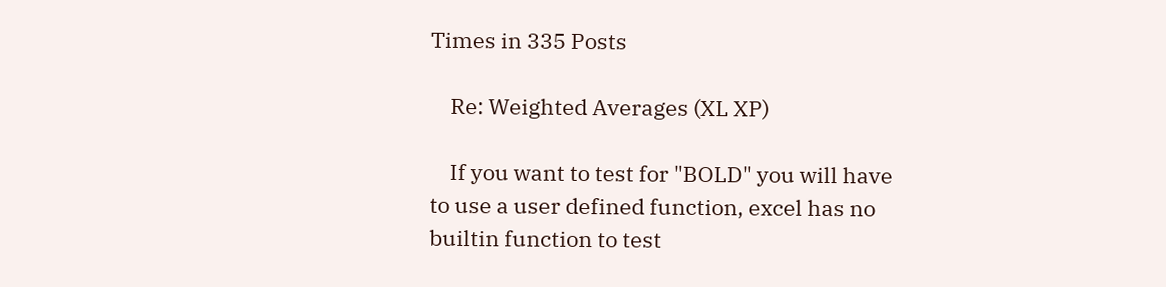Times in 335 Posts

    Re: Weighted Averages (XL XP)

    If you want to test for "BOLD" you will have to use a user defined function, excel has no builtin function to test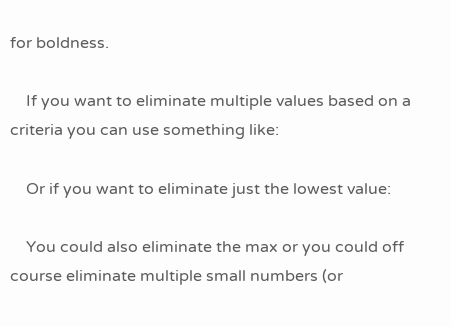for boldness.

    If you want to eliminate multiple values based on a criteria you can use something like:

    Or if you want to eliminate just the lowest value:

    You could also eliminate the max or you could off course eliminate multiple small numbers (or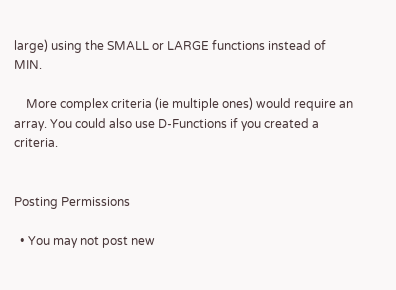large) using the SMALL or LARGE functions instead of MIN.

    More complex criteria (ie multiple ones) would require an array. You could also use D-Functions if you created a criteria.


Posting Permissions

  • You may not post new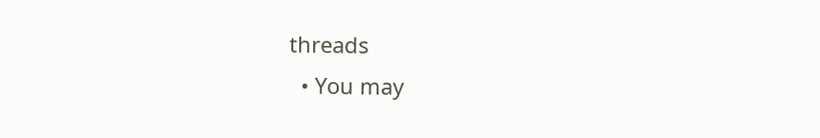threads
  • You may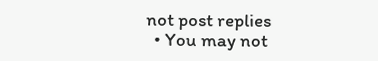not post replies
  • You may not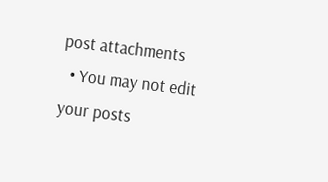post attachments
  • You may not edit your posts